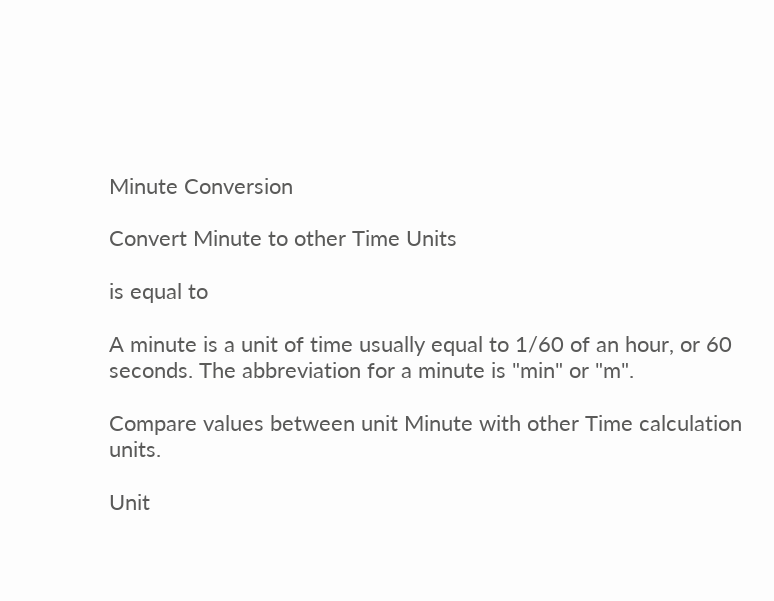Minute Conversion

Convert Minute to other Time Units

is equal to

A minute is a unit of time usually equal to 1/60 of an hour, or 60 seconds. The abbreviation for a minute is "min" or "m".

Compare values between unit Minute with other Time calculation units.

Unit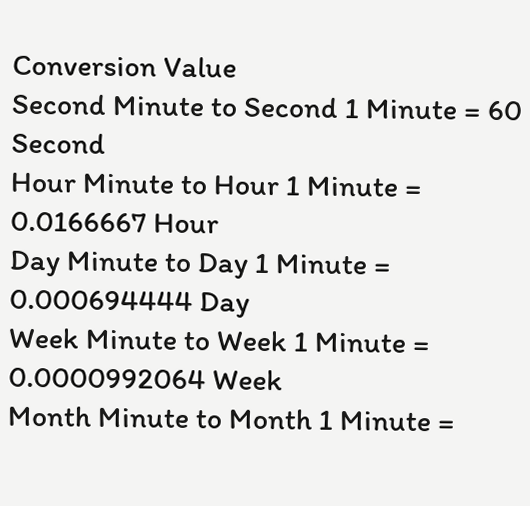Conversion Value
Second Minute to Second 1 Minute = 60 Second
Hour Minute to Hour 1 Minute = 0.0166667 Hour
Day Minute to Day 1 Minute = 0.000694444 Day
Week Minute to Week 1 Minute = 0.0000992064 Week
Month Minute to Month 1 Minute =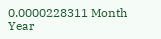0.0000228311 Month
Year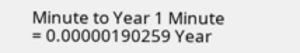Minute to Year 1 Minute = 0.00000190259 Year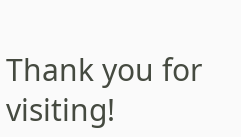Thank you for visiting!